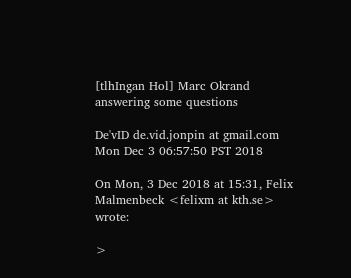[tlhIngan Hol] Marc Okrand answering some questions

De'vID de.vid.jonpin at gmail.com
Mon Dec 3 06:57:50 PST 2018

On Mon, 3 Dec 2018 at 15:31, Felix Malmenbeck <felixm at kth.se> wrote:

>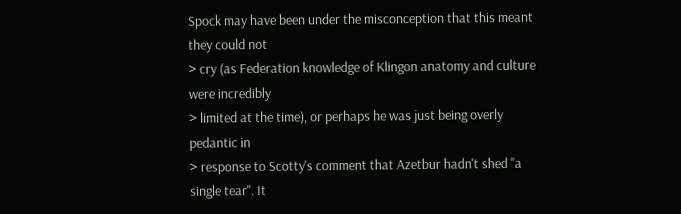Spock may have been under the misconception that this meant they could not
> cry (as Federation knowledge of Klingon anatomy and culture were incredibly
> limited at the time), or perhaps he was just being overly pedantic in
> response to Scotty's comment that Azetbur hadn't shed "a single tear". It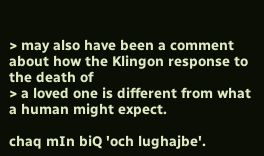> may also have been a comment about how the Klingon response to the death of
> a loved one is different from what a human might expect.

chaq mIn biQ 'och lughajbe'.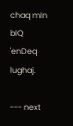chaq mIn bIQ 'enDeq lughaj.

--- next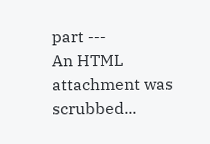part ---
An HTML attachment was scrubbed...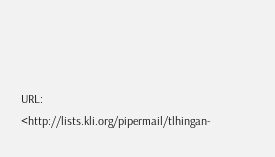URL: <http://lists.kli.org/pipermail/tlhingan-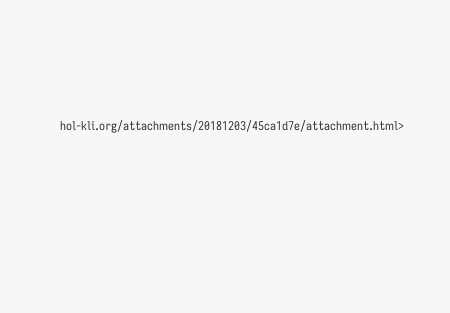hol-kli.org/attachments/20181203/45ca1d7e/attachment.html>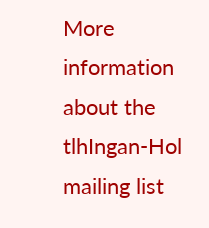More information about the tlhIngan-Hol mailing list